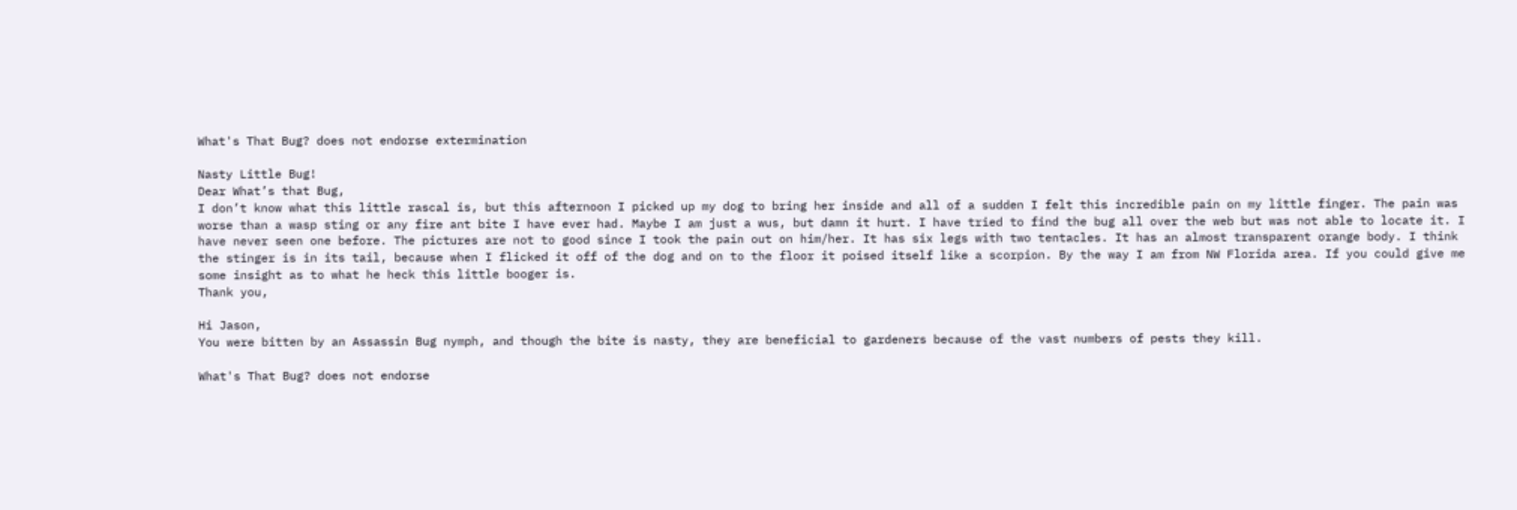What's That Bug? does not endorse extermination

Nasty Little Bug!
Dear What’s that Bug,
I don’t know what this little rascal is, but this afternoon I picked up my dog to bring her inside and all of a sudden I felt this incredible pain on my little finger. The pain was worse than a wasp sting or any fire ant bite I have ever had. Maybe I am just a wus, but damn it hurt. I have tried to find the bug all over the web but was not able to locate it. I have never seen one before. The pictures are not to good since I took the pain out on him/her. It has six legs with two tentacles. It has an almost transparent orange body. I think the stinger is in its tail, because when I flicked it off of the dog and on to the floor it poised itself like a scorpion. By the way I am from NW Florida area. If you could give me some insight as to what he heck this little booger is.
Thank you,

Hi Jason,
You were bitten by an Assassin Bug nymph, and though the bite is nasty, they are beneficial to gardeners because of the vast numbers of pests they kill.

What's That Bug? does not endorse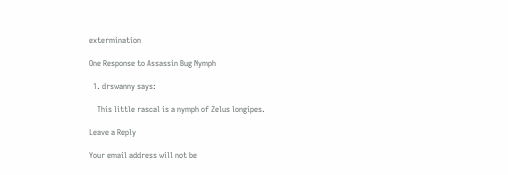extermination

One Response to Assassin Bug Nymph

  1. drswanny says:

    This little rascal is a nymph of Zelus longipes.

Leave a Reply

Your email address will not be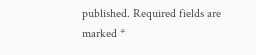published. Required fields are marked *